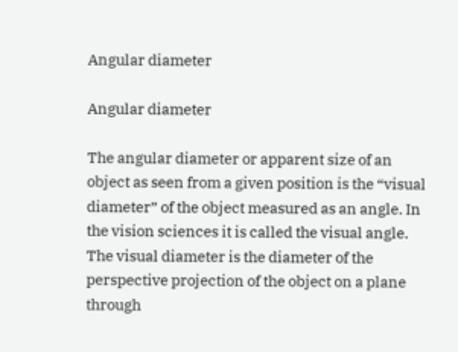Angular diameter

Angular diameter

The angular diameter or apparent size of an object as seen from a given position is the “visual diameter” of the object measured as an angle. In the vision sciences it is called the visual angle. The visual diameter is the diameter of the perspective projection of the object on a plane through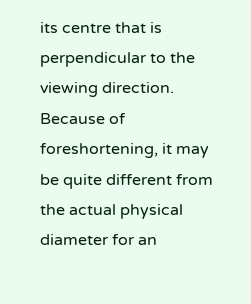its centre that is perpendicular to the viewing direction. Because of foreshortening, it may be quite different from the actual physical diameter for an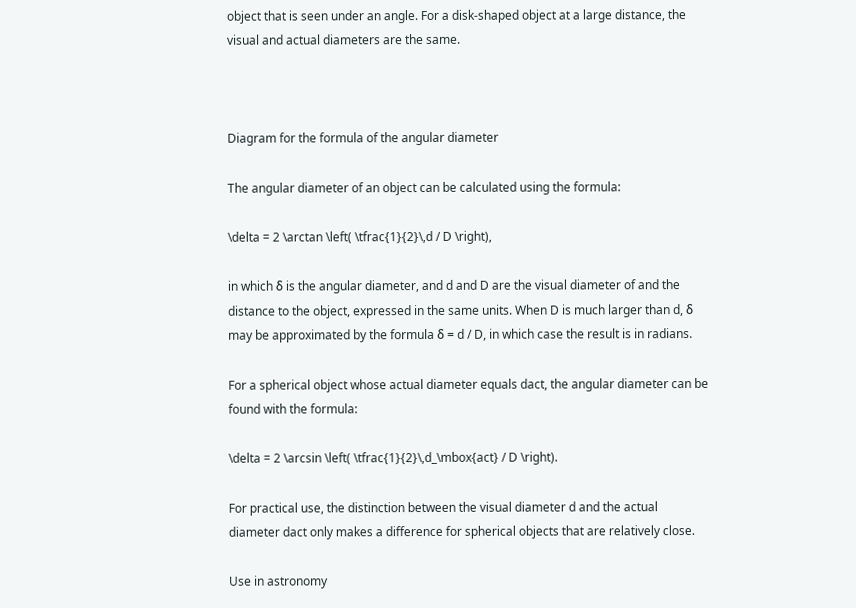object that is seen under an angle. For a disk-shaped object at a large distance, the visual and actual diameters are the same.



Diagram for the formula of the angular diameter

The angular diameter of an object can be calculated using the formula:

\delta = 2 \arctan \left( \tfrac{1}{2}\,d / D \right),

in which δ is the angular diameter, and d and D are the visual diameter of and the distance to the object, expressed in the same units. When D is much larger than d, δ may be approximated by the formula δ = d / D, in which case the result is in radians.

For a spherical object whose actual diameter equals dact, the angular diameter can be found with the formula:

\delta = 2 \arcsin \left( \tfrac{1}{2}\,d_\mbox{act} / D \right).

For practical use, the distinction between the visual diameter d and the actual diameter dact only makes a difference for spherical objects that are relatively close.

Use in astronomy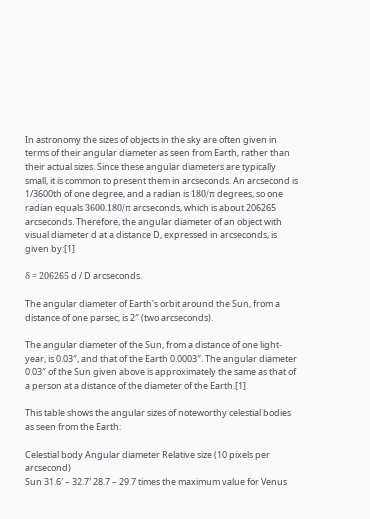In astronomy the sizes of objects in the sky are often given in terms of their angular diameter as seen from Earth, rather than their actual sizes. Since these angular diameters are typically small, it is common to present them in arcseconds. An arcsecond is 1/3600th of one degree, and a radian is 180/π degrees, so one radian equals 3600.180/π arcseconds, which is about 206265 arcseconds. Therefore, the angular diameter of an object with visual diameter d at a distance D, expressed in arcseconds, is given by:[1]

δ = 206265 d / D arcseconds.

The angular diameter of Earth's orbit around the Sun, from a distance of one parsec, is 2″ (two arcseconds).

The angular diameter of the Sun, from a distance of one light-year, is 0.03″, and that of the Earth 0.0003″. The angular diameter 0.03″ of the Sun given above is approximately the same as that of a person at a distance of the diameter of the Earth.[1]

This table shows the angular sizes of noteworthy celestial bodies as seen from the Earth:

Celestial body Angular diameter Relative size (10 pixels per arcsecond)
Sun 31.6′ – 32.7′ 28.7 – 29.7 times the maximum value for Venus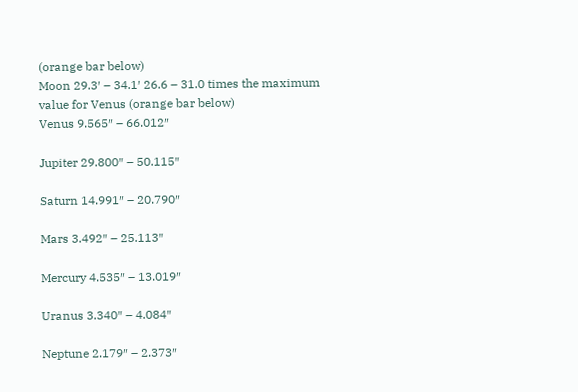(orange bar below)
Moon 29.3′ – 34.1′ 26.6 – 31.0 times the maximum value for Venus (orange bar below)
Venus 9.565″ – 66.012″

Jupiter 29.800″ – 50.115″

Saturn 14.991″ – 20.790″

Mars 3.492″ – 25.113″

Mercury 4.535″ – 13.019″

Uranus 3.340″ – 4.084″

Neptune 2.179″ – 2.373″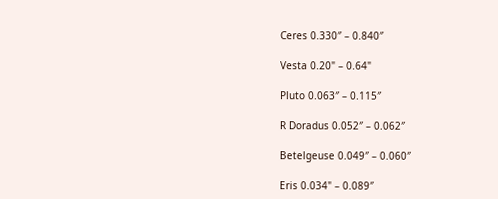Ceres 0.330″ – 0.840″

Vesta 0.20" – 0.64"

Pluto 0.063″ – 0.115″

R Doradus 0.052″ – 0.062″

Betelgeuse 0.049″ – 0.060″

Eris 0.034" – 0.089″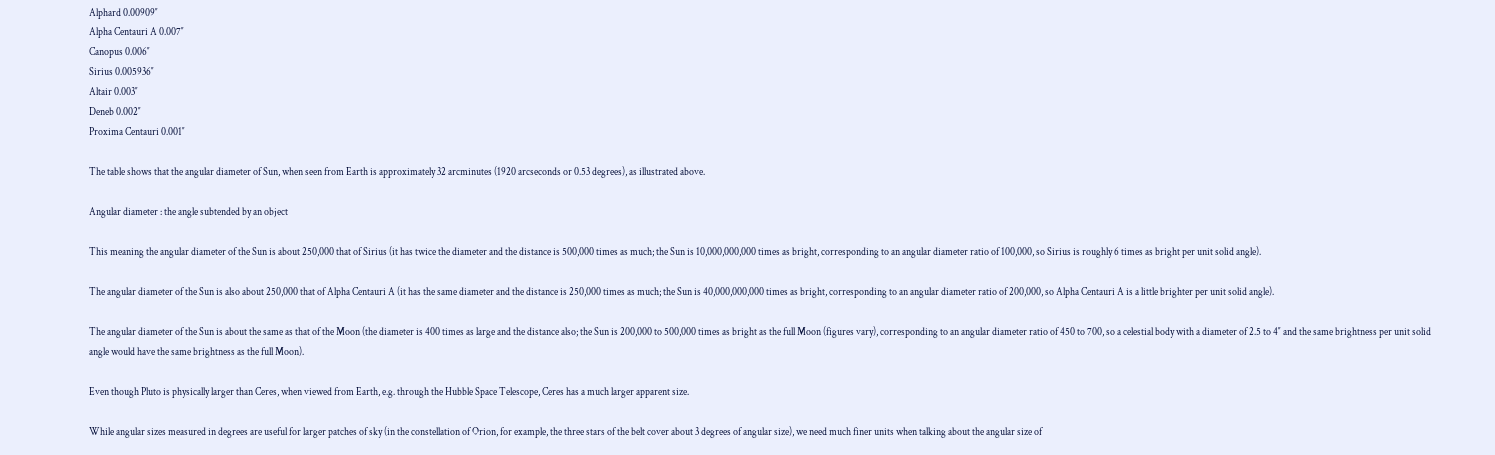Alphard 0.00909″
Alpha Centauri A 0.007″
Canopus 0.006″
Sirius 0.005936″
Altair 0.003″
Deneb 0.002″
Proxima Centauri 0.001″

The table shows that the angular diameter of Sun, when seen from Earth is approximately 32 arcminutes (1920 arcseconds or 0.53 degrees), as illustrated above.

Angular diameter : the angle subtended by an object

This meaning the angular diameter of the Sun is about 250,000 that of Sirius (it has twice the diameter and the distance is 500,000 times as much; the Sun is 10,000,000,000 times as bright, corresponding to an angular diameter ratio of 100,000, so Sirius is roughly 6 times as bright per unit solid angle).

The angular diameter of the Sun is also about 250,000 that of Alpha Centauri A (it has the same diameter and the distance is 250,000 times as much; the Sun is 40,000,000,000 times as bright, corresponding to an angular diameter ratio of 200,000, so Alpha Centauri A is a little brighter per unit solid angle).

The angular diameter of the Sun is about the same as that of the Moon (the diameter is 400 times as large and the distance also; the Sun is 200,000 to 500,000 times as bright as the full Moon (figures vary), corresponding to an angular diameter ratio of 450 to 700, so a celestial body with a diameter of 2.5 to 4″ and the same brightness per unit solid angle would have the same brightness as the full Moon).

Even though Pluto is physically larger than Ceres, when viewed from Earth, e.g. through the Hubble Space Telescope, Ceres has a much larger apparent size.

While angular sizes measured in degrees are useful for larger patches of sky (in the constellation of Orion, for example, the three stars of the belt cover about 3 degrees of angular size), we need much finer units when talking about the angular size of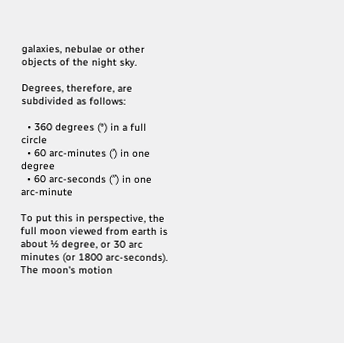galaxies, nebulae or other objects of the night sky.

Degrees, therefore, are subdivided as follows:

  • 360 degrees (°) in a full circle
  • 60 arc-minutes (′) in one degree
  • 60 arc-seconds (″) in one arc-minute

To put this in perspective, the full moon viewed from earth is about ½ degree, or 30 arc minutes (or 1800 arc-seconds). The moon's motion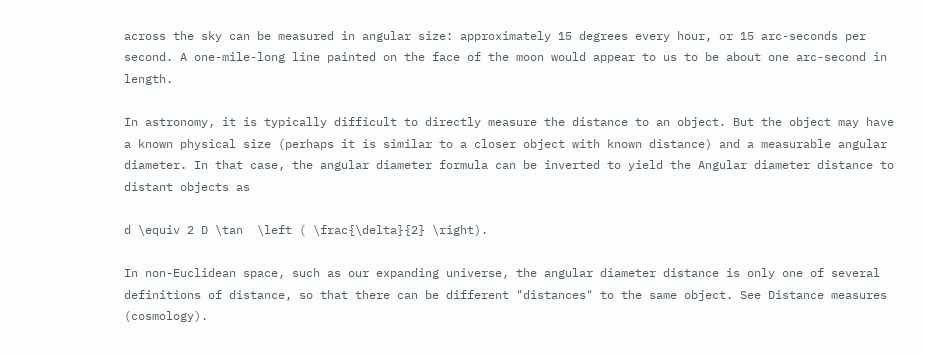across the sky can be measured in angular size: approximately 15 degrees every hour, or 15 arc-seconds per second. A one-mile-long line painted on the face of the moon would appear to us to be about one arc-second in length.

In astronomy, it is typically difficult to directly measure the distance to an object. But the object may have a known physical size (perhaps it is similar to a closer object with known distance) and a measurable angular diameter. In that case, the angular diameter formula can be inverted to yield the Angular diameter distance to distant objects as

d \equiv 2 D \tan  \left ( \frac{\delta}{2} \right).

In non-Euclidean space, such as our expanding universe, the angular diameter distance is only one of several definitions of distance, so that there can be different "distances" to the same object. See Distance measures (cosmology).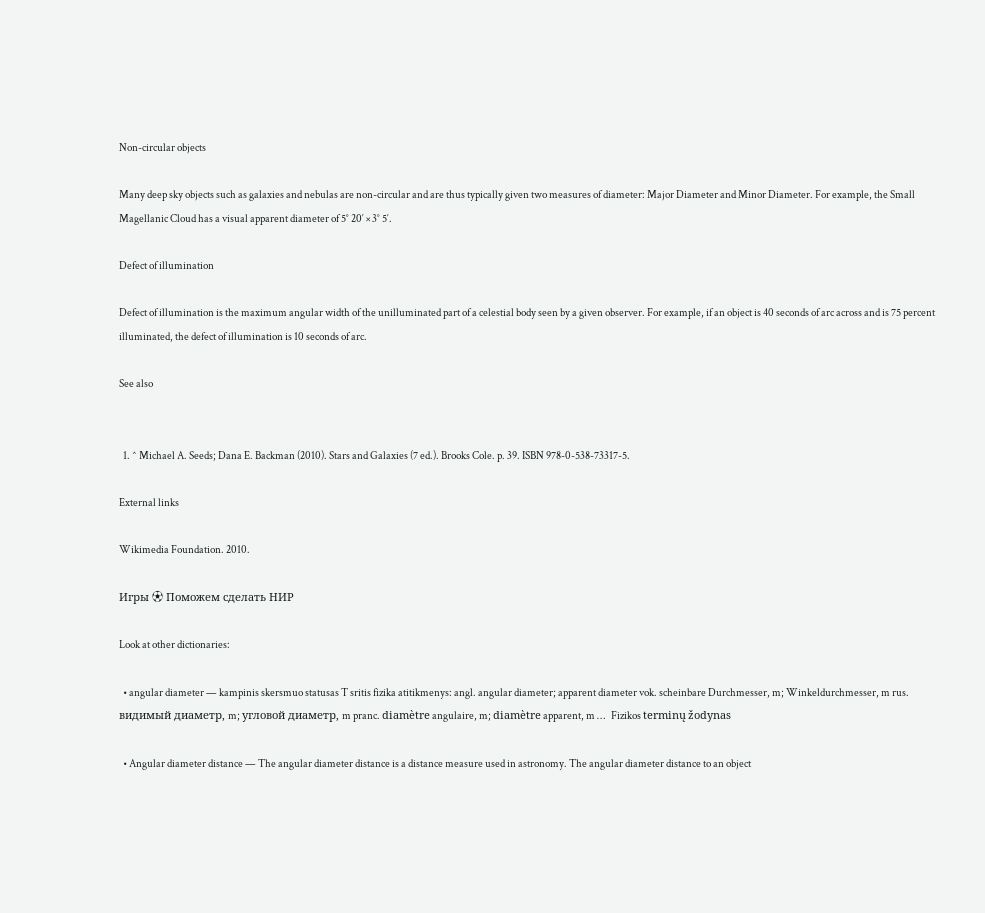Non-circular objects

Many deep sky objects such as galaxies and nebulas are non-circular and are thus typically given two measures of diameter: Major Diameter and Minor Diameter. For example, the Small Magellanic Cloud has a visual apparent diameter of 5° 20′ × 3° 5′.

Defect of illumination

Defect of illumination is the maximum angular width of the unilluminated part of a celestial body seen by a given observer. For example, if an object is 40 seconds of arc across and is 75 percent illuminated, the defect of illumination is 10 seconds of arc.

See also


  1. ^ Michael A. Seeds; Dana E. Backman (2010). Stars and Galaxies (7 ed.). Brooks Cole. p. 39. ISBN 978-0-538-73317-5.

External links

Wikimedia Foundation. 2010.

Игры ⚽ Поможем сделать НИР

Look at other dictionaries:

  • angular diameter — kampinis skersmuo statusas T sritis fizika atitikmenys: angl. angular diameter; apparent diameter vok. scheinbare Durchmesser, m; Winkeldurchmesser, m rus. видимый диаметр, m; угловой диаметр, m pranc. diamètre angulaire, m; diamètre apparent, m …   Fizikos terminų žodynas

  • Angular diameter distance — The angular diameter distance is a distance measure used in astronomy. The angular diameter distance to an object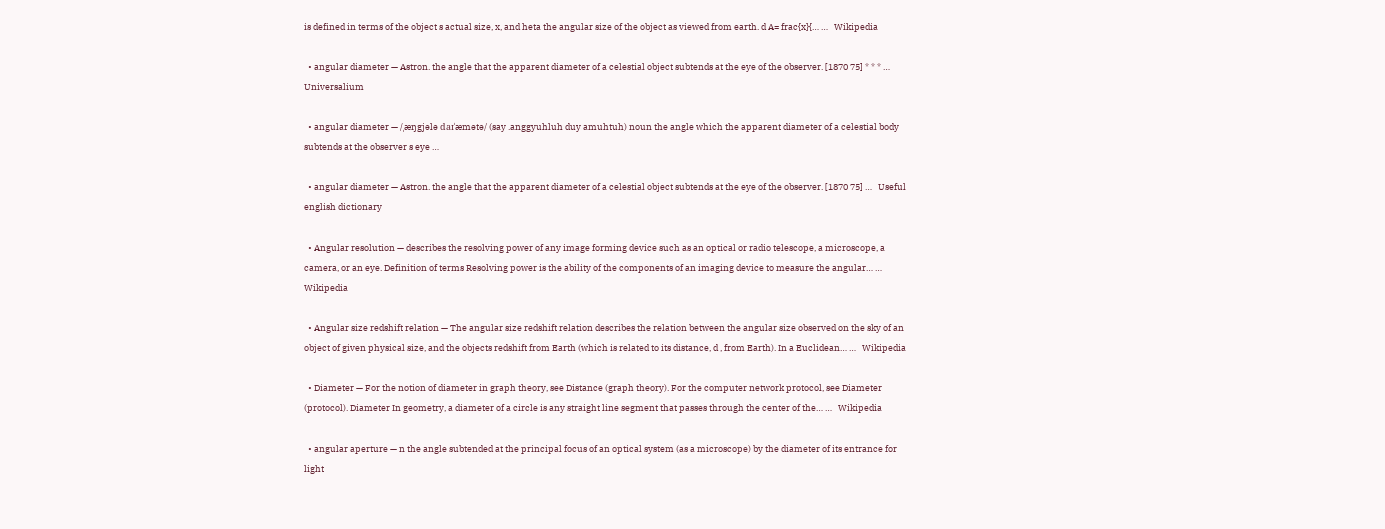is defined in terms of the object s actual size, x, and heta the angular size of the object as viewed from earth. d A= frac{x}{… …   Wikipedia

  • angular diameter — Astron. the angle that the apparent diameter of a celestial object subtends at the eye of the observer. [1870 75] * * * …   Universalium

  • angular diameter — /ˌæŋgjələ daɪˈæmətə/ (say .anggyuhluh duy amuhtuh) noun the angle which the apparent diameter of a celestial body subtends at the observer s eye …

  • angular diameter — Astron. the angle that the apparent diameter of a celestial object subtends at the eye of the observer. [1870 75] …   Useful english dictionary

  • Angular resolution — describes the resolving power of any image forming device such as an optical or radio telescope, a microscope, a camera, or an eye. Definition of terms Resolving power is the ability of the components of an imaging device to measure the angular… …   Wikipedia

  • Angular size redshift relation — The angular size redshift relation describes the relation between the angular size observed on the sky of an object of given physical size, and the objects redshift from Earth (which is related to its distance, d , from Earth). In a Euclidean… …   Wikipedia

  • Diameter — For the notion of diameter in graph theory, see Distance (graph theory). For the computer network protocol, see Diameter (protocol). Diameter In geometry, a diameter of a circle is any straight line segment that passes through the center of the… …   Wikipedia

  • angular aperture — n the angle subtended at the principal focus of an optical system (as a microscope) by the diameter of its entrance for light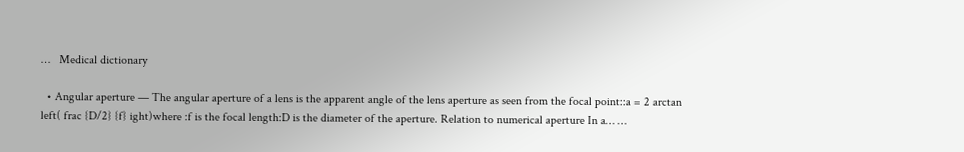…   Medical dictionary

  • Angular aperture — The angular aperture of a lens is the apparent angle of the lens aperture as seen from the focal point::a = 2 arctan left( frac {D/2} {f} ight)where :f is the focal length:D is the diameter of the aperture. Relation to numerical aperture In a… …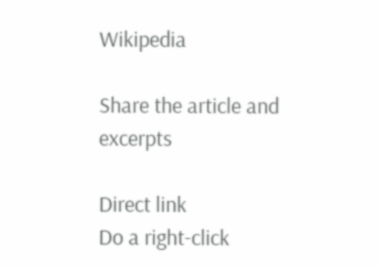Wikipedia

Share the article and excerpts

Direct link
Do a right-click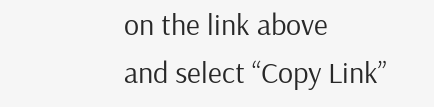on the link above
and select “Copy Link”